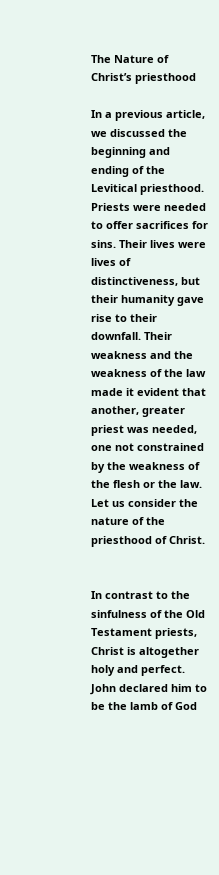The Nature of Christ’s priesthood

In a previous article, we discussed the beginning and ending of the Levitical priesthood. Priests were needed to offer sacrifices for sins. Their lives were lives of distinctiveness, but their humanity gave rise to their downfall. Their weakness and the weakness of the law made it evident that another, greater priest was needed, one not constrained by the weakness of the flesh or the law. Let us consider the nature of the priesthood of Christ.


In contrast to the sinfulness of the Old Testament priests, Christ is altogether holy and perfect. John declared him to be the lamb of God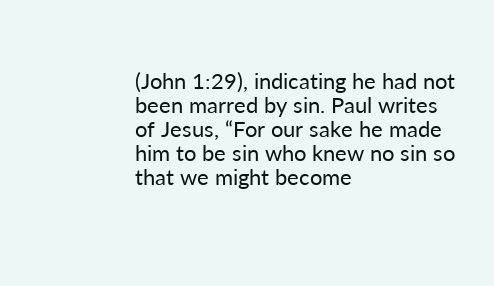(John 1:29), indicating he had not been marred by sin. Paul writes of Jesus, “For our sake he made him to be sin who knew no sin so that we might become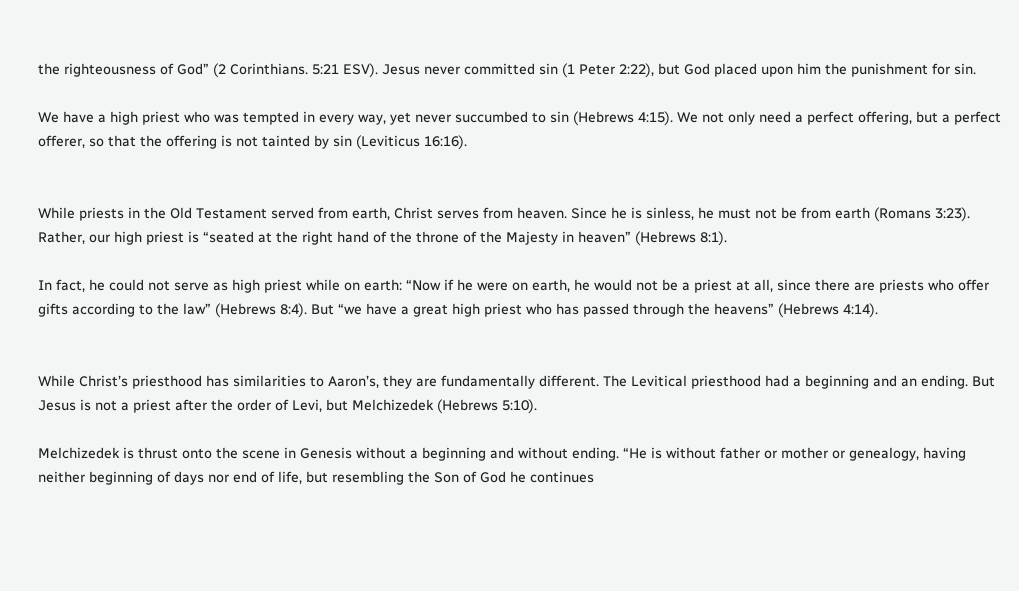the righteousness of God” (2 Corinthians. 5:21 ESV). Jesus never committed sin (1 Peter 2:22), but God placed upon him the punishment for sin.

We have a high priest who was tempted in every way, yet never succumbed to sin (Hebrews 4:15). We not only need a perfect offering, but a perfect offerer, so that the offering is not tainted by sin (Leviticus 16:16).


While priests in the Old Testament served from earth, Christ serves from heaven. Since he is sinless, he must not be from earth (Romans 3:23). Rather, our high priest is “seated at the right hand of the throne of the Majesty in heaven” (Hebrews 8:1).

In fact, he could not serve as high priest while on earth: “Now if he were on earth, he would not be a priest at all, since there are priests who offer gifts according to the law” (Hebrews 8:4). But “we have a great high priest who has passed through the heavens” (Hebrews 4:14).


While Christ’s priesthood has similarities to Aaron’s, they are fundamentally different. The Levitical priesthood had a beginning and an ending. But Jesus is not a priest after the order of Levi, but Melchizedek (Hebrews 5:10).

Melchizedek is thrust onto the scene in Genesis without a beginning and without ending. “He is without father or mother or genealogy, having neither beginning of days nor end of life, but resembling the Son of God he continues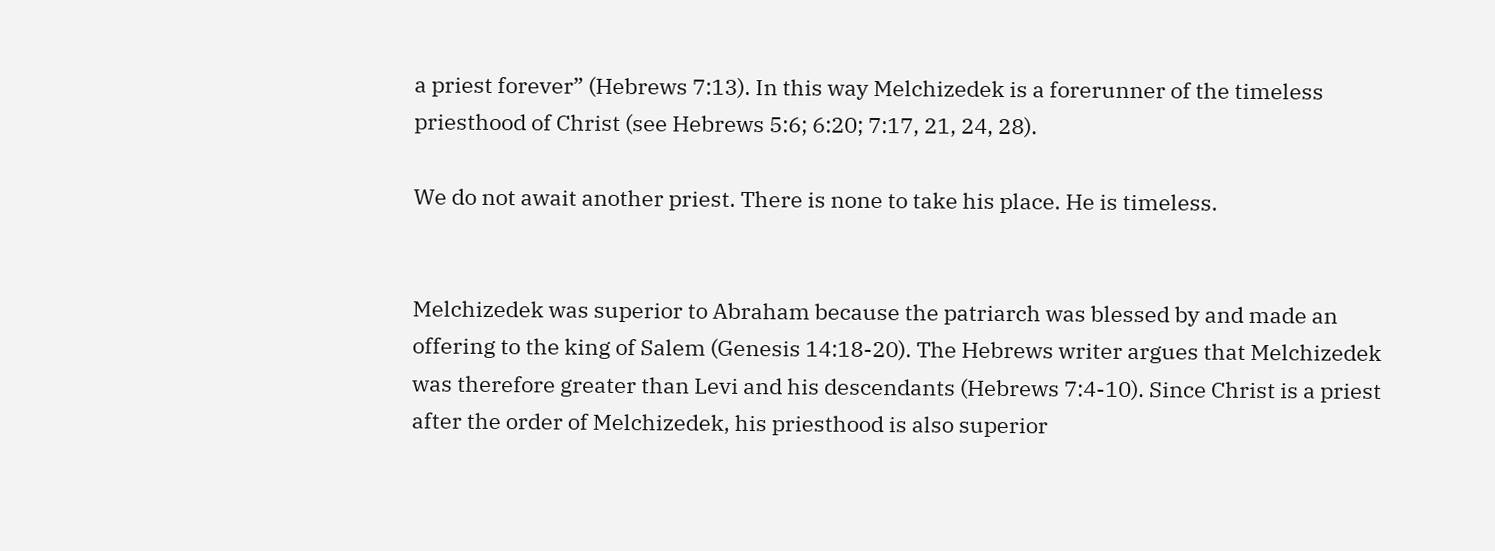a priest forever” (Hebrews 7:13). In this way Melchizedek is a forerunner of the timeless priesthood of Christ (see Hebrews 5:6; 6:20; 7:17, 21, 24, 28).

We do not await another priest. There is none to take his place. He is timeless.


Melchizedek was superior to Abraham because the patriarch was blessed by and made an offering to the king of Salem (Genesis 14:18-20). The Hebrews writer argues that Melchizedek was therefore greater than Levi and his descendants (Hebrews 7:4-10). Since Christ is a priest after the order of Melchizedek, his priesthood is also superior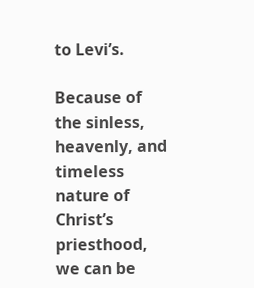to Levi’s.

Because of the sinless, heavenly, and timeless nature of Christ’s priesthood, we can be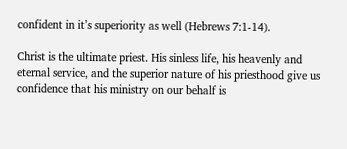confident in it’s superiority as well (Hebrews 7:1-14).

Christ is the ultimate priest. His sinless life, his heavenly and eternal service, and the superior nature of his priesthood give us confidence that his ministry on our behalf is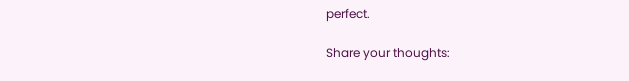perfect.

Share your thoughts: